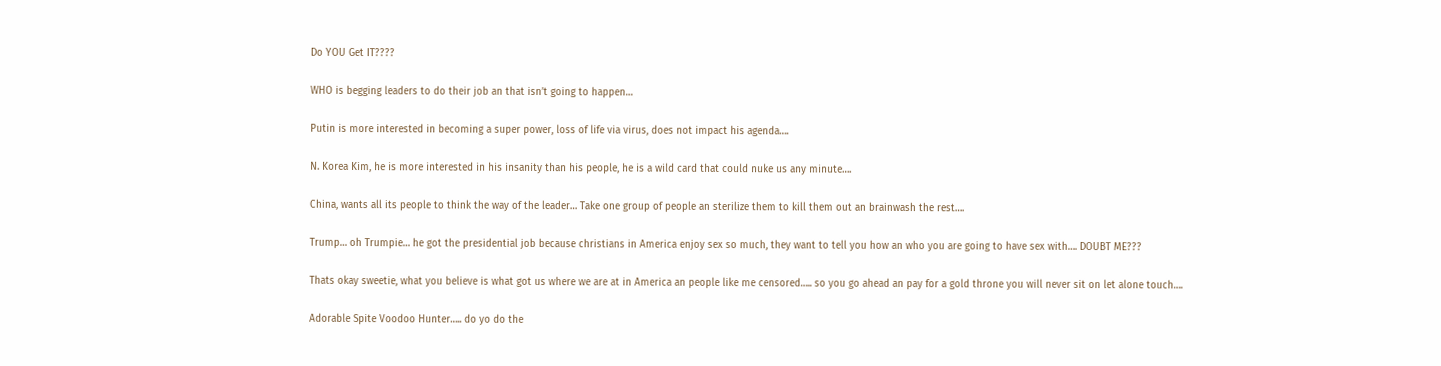Do YOU Get IT????

WHO is begging leaders to do their job an that isn’t going to happen…

Putin is more interested in becoming a super power, loss of life via virus, does not impact his agenda….

N. Korea Kim, he is more interested in his insanity than his people, he is a wild card that could nuke us any minute….

China, wants all its people to think the way of the leader… Take one group of people an sterilize them to kill them out an brainwash the rest….

Trump… oh Trumpie… he got the presidential job because christians in America enjoy sex so much, they want to tell you how an who you are going to have sex with…. DOUBT ME???

Thats okay sweetie, what you believe is what got us where we are at in America an people like me censored….. so you go ahead an pay for a gold throne you will never sit on let alone touch….

Adorable Spite Voodoo Hunter….. do yo do the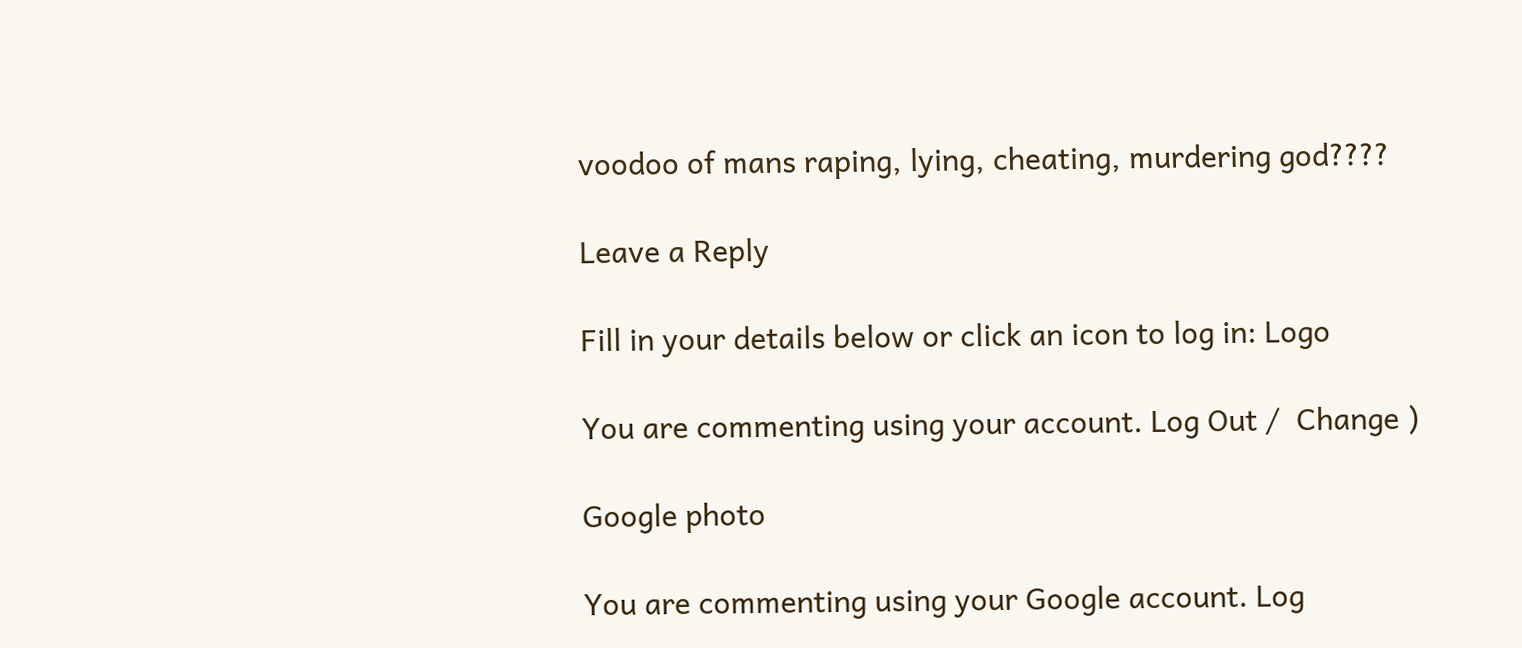voodoo of mans raping, lying, cheating, murdering god????

Leave a Reply

Fill in your details below or click an icon to log in: Logo

You are commenting using your account. Log Out /  Change )

Google photo

You are commenting using your Google account. Log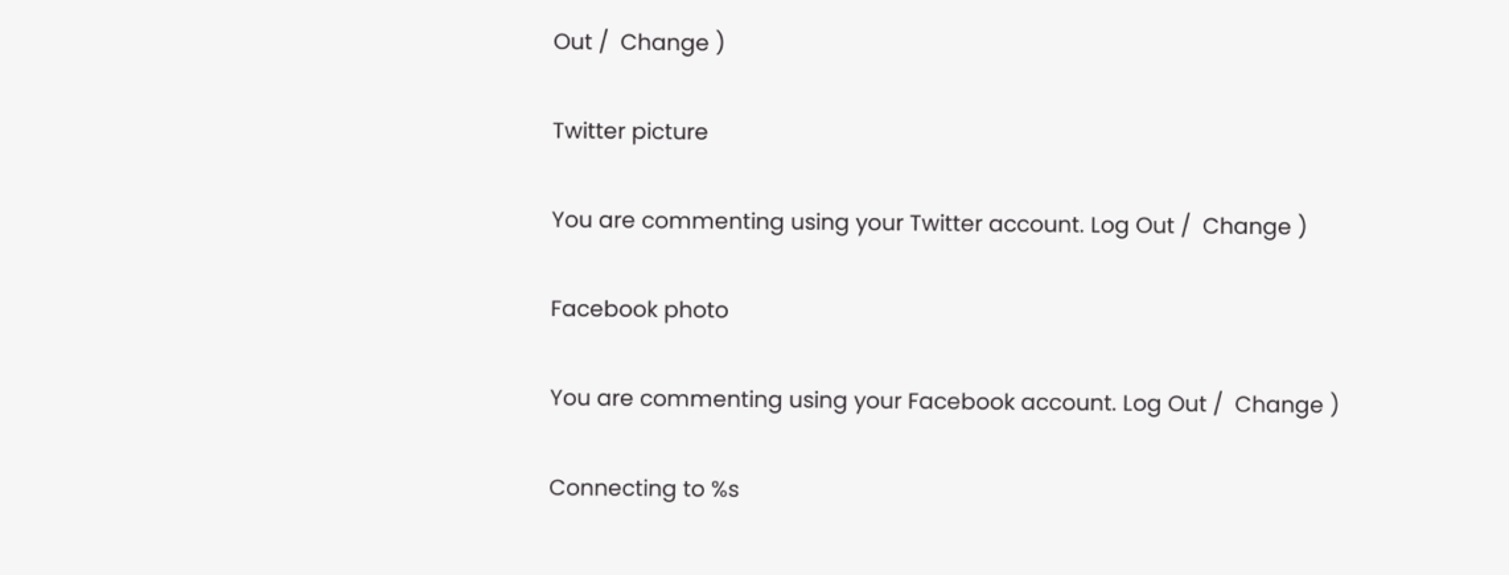Out /  Change )

Twitter picture

You are commenting using your Twitter account. Log Out /  Change )

Facebook photo

You are commenting using your Facebook account. Log Out /  Change )

Connecting to %s